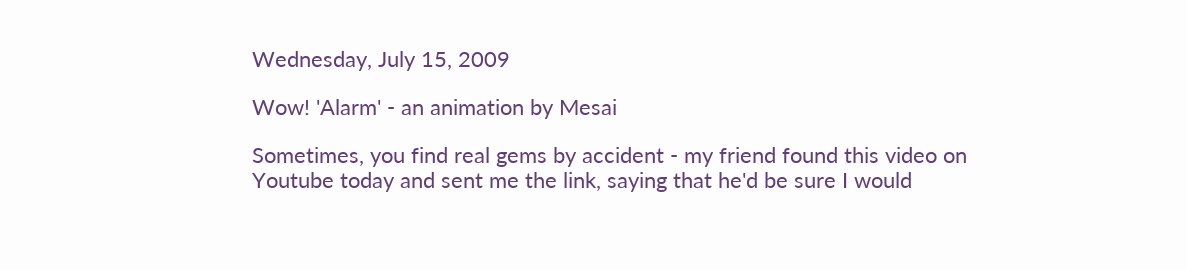Wednesday, July 15, 2009

Wow! 'Alarm' - an animation by Mesai

Sometimes, you find real gems by accident - my friend found this video on Youtube today and sent me the link, saying that he'd be sure I would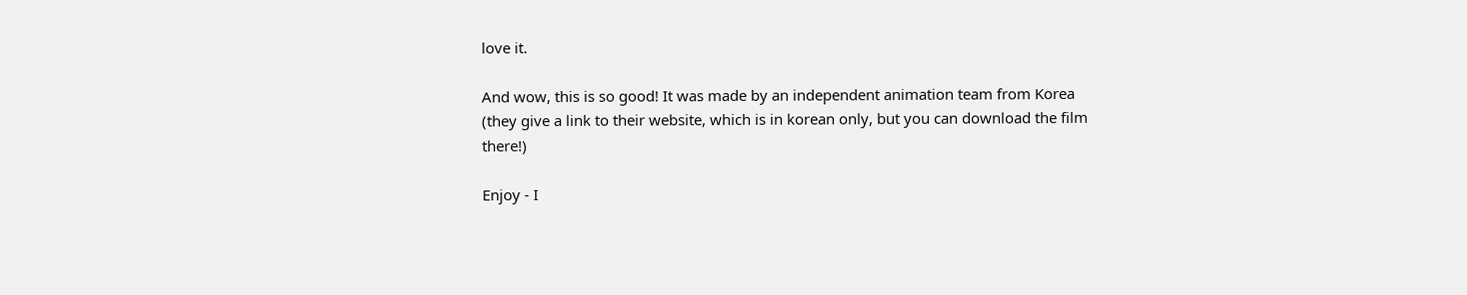love it.

And wow, this is so good! It was made by an independent animation team from Korea (they give a link to their website, which is in korean only, but you can download the film there!)

Enjoy - I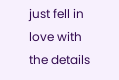just fell in love with the details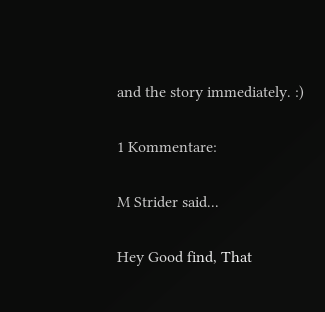and the story immediately. :)

1 Kommentare:

M Strider said...

Hey Good find, That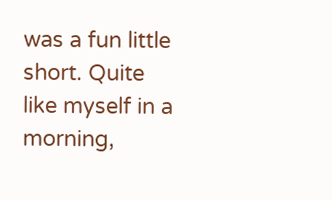was a fun little short. Quite like myself in a morning,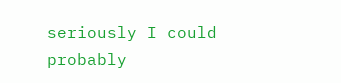seriously I could probably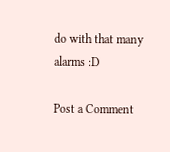do with that many alarms :D

Post a Comment